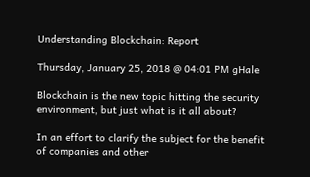Understanding Blockchain: Report

Thursday, January 25, 2018 @ 04:01 PM gHale

Blockchain is the new topic hitting the security environment, but just what is it all about?

In an effort to clarify the subject for the benefit of companies and other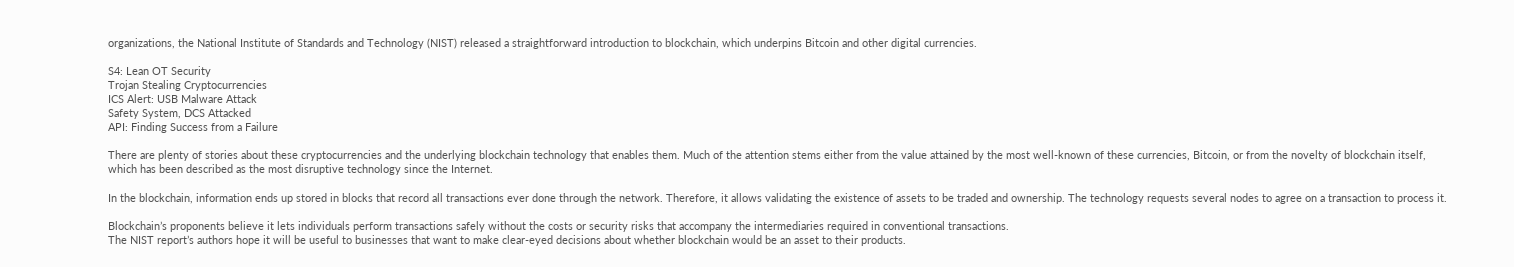organizations, the National Institute of Standards and Technology (NIST) released a straightforward introduction to blockchain, which underpins Bitcoin and other digital currencies.

S4: Lean OT Security
Trojan Stealing Cryptocurrencies
ICS Alert: USB Malware Attack
Safety System, DCS Attacked
API: Finding Success from a Failure

There are plenty of stories about these cryptocurrencies and the underlying blockchain technology that enables them. Much of the attention stems either from the value attained by the most well-known of these currencies, Bitcoin, or from the novelty of blockchain itself, which has been described as the most disruptive technology since the Internet.

In the blockchain, information ends up stored in blocks that record all transactions ever done through the network. Therefore, it allows validating the existence of assets to be traded and ownership. The technology requests several nodes to agree on a transaction to process it.

Blockchain’s proponents believe it lets individuals perform transactions safely without the costs or security risks that accompany the intermediaries required in conventional transactions.
The NIST report’s authors hope it will be useful to businesses that want to make clear-eyed decisions about whether blockchain would be an asset to their products.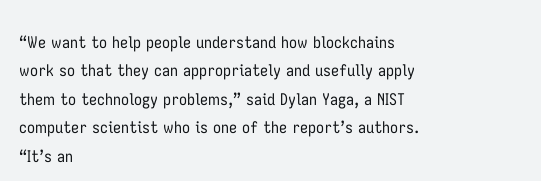“We want to help people understand how blockchains work so that they can appropriately and usefully apply them to technology problems,” said Dylan Yaga, a NIST computer scientist who is one of the report’s authors. “It’s an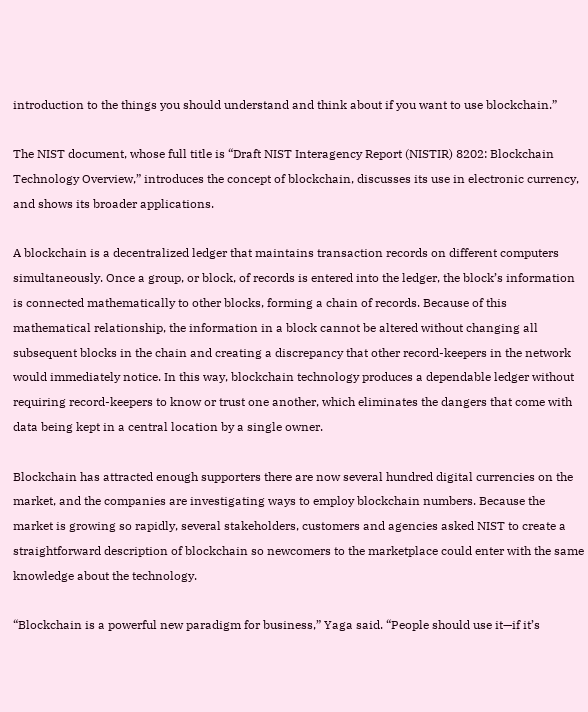introduction to the things you should understand and think about if you want to use blockchain.”

The NIST document, whose full title is “Draft NIST Interagency Report (NISTIR) 8202: Blockchain Technology Overview,” introduces the concept of blockchain, discusses its use in electronic currency, and shows its broader applications.

A blockchain is a decentralized ledger that maintains transaction records on different computers simultaneously. Once a group, or block, of records is entered into the ledger, the block’s information is connected mathematically to other blocks, forming a chain of records. Because of this mathematical relationship, the information in a block cannot be altered without changing all subsequent blocks in the chain and creating a discrepancy that other record-keepers in the network would immediately notice. In this way, blockchain technology produces a dependable ledger without requiring record-keepers to know or trust one another, which eliminates the dangers that come with data being kept in a central location by a single owner.

Blockchain has attracted enough supporters there are now several hundred digital currencies on the market, and the companies are investigating ways to employ blockchain numbers. Because the market is growing so rapidly, several stakeholders, customers and agencies asked NIST to create a straightforward description of blockchain so newcomers to the marketplace could enter with the same knowledge about the technology.

“Blockchain is a powerful new paradigm for business,” Yaga said. “People should use it—if it’s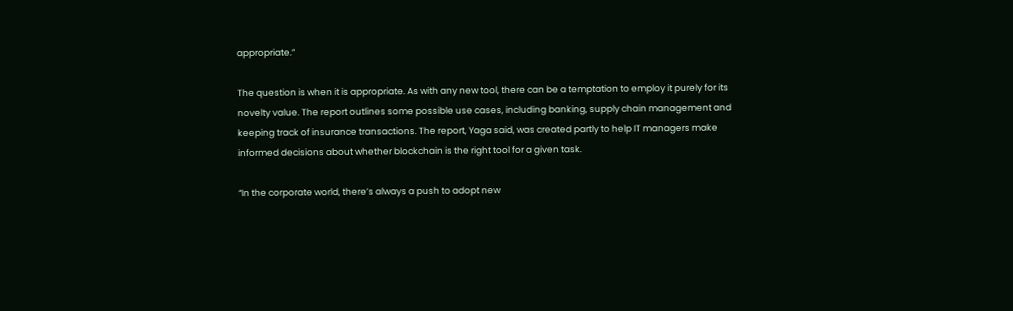appropriate.”

The question is when it is appropriate. As with any new tool, there can be a temptation to employ it purely for its novelty value. The report outlines some possible use cases, including banking, supply chain management and keeping track of insurance transactions. The report, Yaga said, was created partly to help IT managers make informed decisions about whether blockchain is the right tool for a given task.

“In the corporate world, there’s always a push to adopt new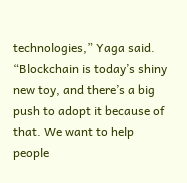technologies,” Yaga said. “Blockchain is today’s shiny new toy, and there’s a big push to adopt it because of that. We want to help people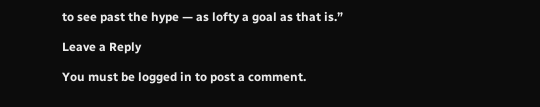to see past the hype — as lofty a goal as that is.”

Leave a Reply

You must be logged in to post a comment.